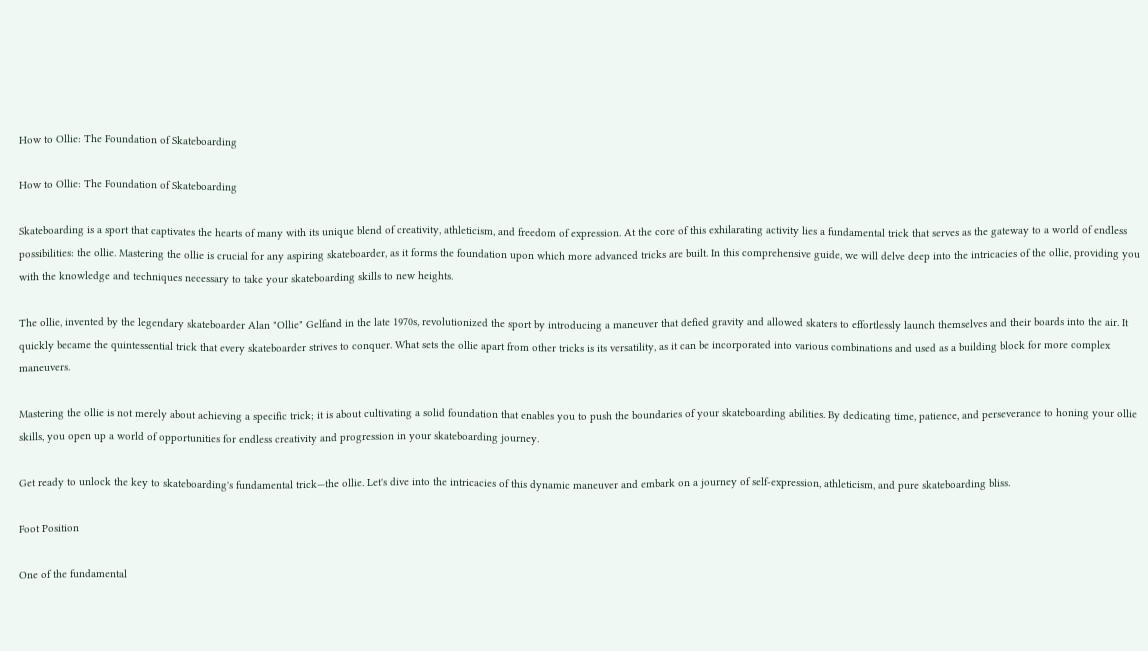How to Ollie: The Foundation of Skateboarding

How to Ollie: The Foundation of Skateboarding

Skateboarding is a sport that captivates the hearts of many with its unique blend of creativity, athleticism, and freedom of expression. At the core of this exhilarating activity lies a fundamental trick that serves as the gateway to a world of endless possibilities: the ollie. Mastering the ollie is crucial for any aspiring skateboarder, as it forms the foundation upon which more advanced tricks are built. In this comprehensive guide, we will delve deep into the intricacies of the ollie, providing you with the knowledge and techniques necessary to take your skateboarding skills to new heights.

The ollie, invented by the legendary skateboarder Alan "Ollie" Gelfand in the late 1970s, revolutionized the sport by introducing a maneuver that defied gravity and allowed skaters to effortlessly launch themselves and their boards into the air. It quickly became the quintessential trick that every skateboarder strives to conquer. What sets the ollie apart from other tricks is its versatility, as it can be incorporated into various combinations and used as a building block for more complex maneuvers.

Mastering the ollie is not merely about achieving a specific trick; it is about cultivating a solid foundation that enables you to push the boundaries of your skateboarding abilities. By dedicating time, patience, and perseverance to honing your ollie skills, you open up a world of opportunities for endless creativity and progression in your skateboarding journey.

Get ready to unlock the key to skateboarding's fundamental trick—the ollie. Let's dive into the intricacies of this dynamic maneuver and embark on a journey of self-expression, athleticism, and pure skateboarding bliss.

Foot Position

One of the fundamental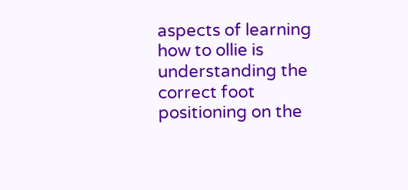aspects of learning how to ollie is understanding the correct foot positioning on the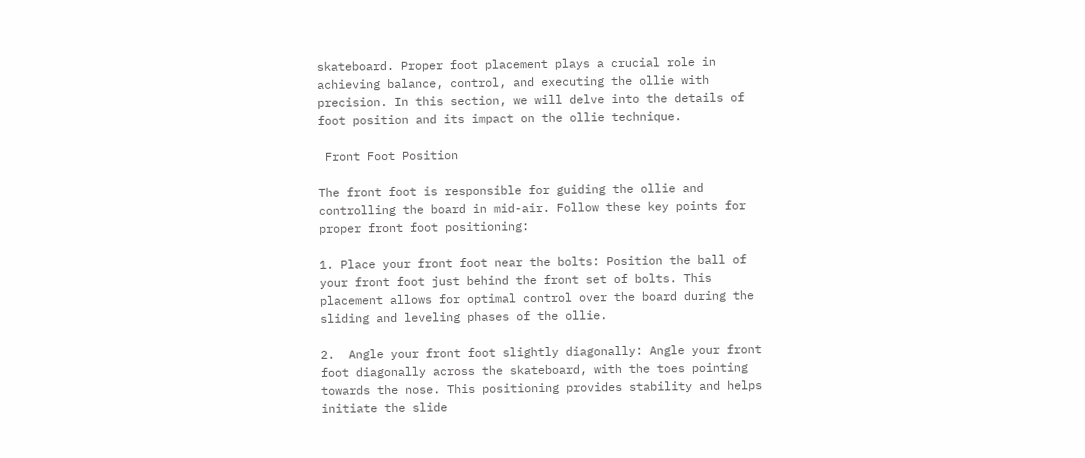skateboard. Proper foot placement plays a crucial role in achieving balance, control, and executing the ollie with precision. In this section, we will delve into the details of foot position and its impact on the ollie technique.

 Front Foot Position

The front foot is responsible for guiding the ollie and controlling the board in mid-air. Follow these key points for proper front foot positioning:

1. Place your front foot near the bolts: Position the ball of your front foot just behind the front set of bolts. This placement allows for optimal control over the board during the sliding and leveling phases of the ollie.

2.  Angle your front foot slightly diagonally: Angle your front foot diagonally across the skateboard, with the toes pointing towards the nose. This positioning provides stability and helps initiate the slide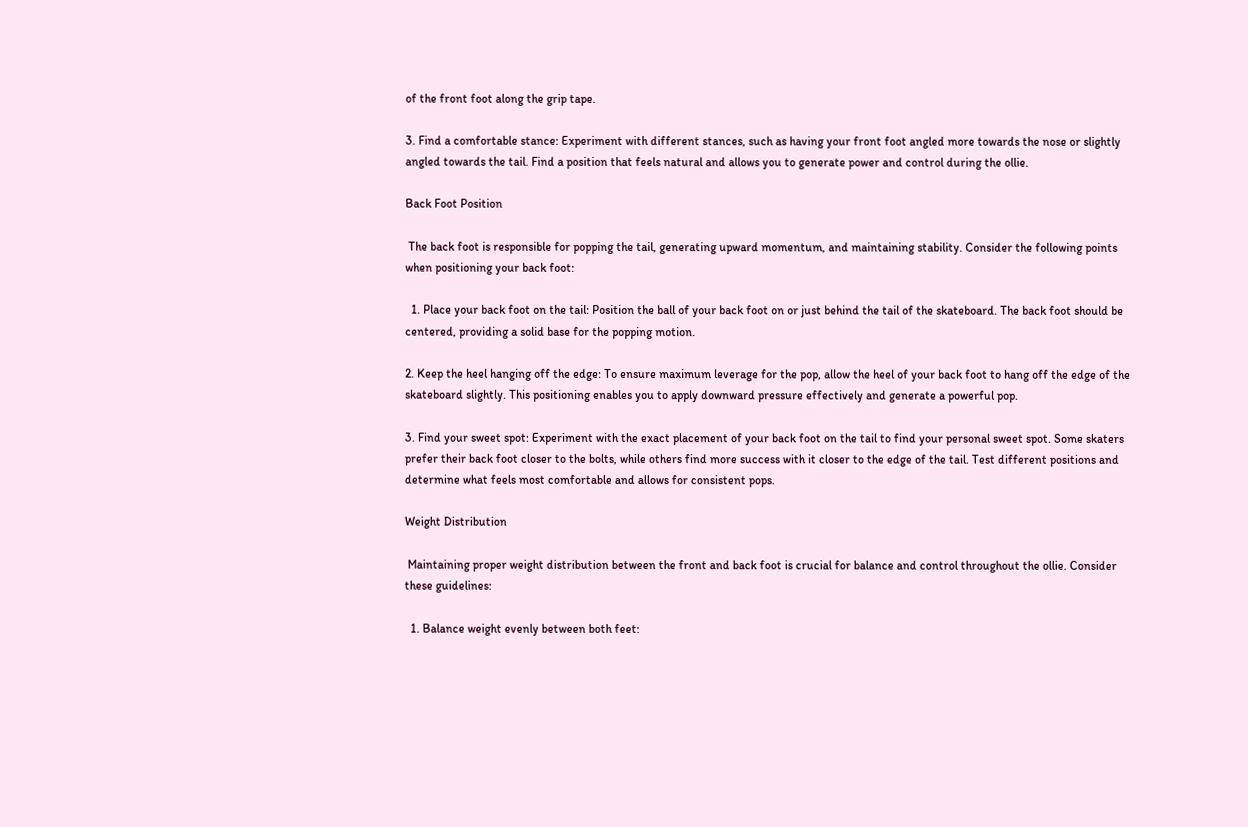of the front foot along the grip tape.

3. Find a comfortable stance: Experiment with different stances, such as having your front foot angled more towards the nose or slightly angled towards the tail. Find a position that feels natural and allows you to generate power and control during the ollie.

Back Foot Position

 The back foot is responsible for popping the tail, generating upward momentum, and maintaining stability. Consider the following points when positioning your back foot:

  1. Place your back foot on the tail: Position the ball of your back foot on or just behind the tail of the skateboard. The back foot should be centered, providing a solid base for the popping motion.

2. Keep the heel hanging off the edge: To ensure maximum leverage for the pop, allow the heel of your back foot to hang off the edge of the skateboard slightly. This positioning enables you to apply downward pressure effectively and generate a powerful pop.

3. Find your sweet spot: Experiment with the exact placement of your back foot on the tail to find your personal sweet spot. Some skaters prefer their back foot closer to the bolts, while others find more success with it closer to the edge of the tail. Test different positions and determine what feels most comfortable and allows for consistent pops.

Weight Distribution

 Maintaining proper weight distribution between the front and back foot is crucial for balance and control throughout the ollie. Consider these guidelines:

  1. Balance weight evenly between both feet: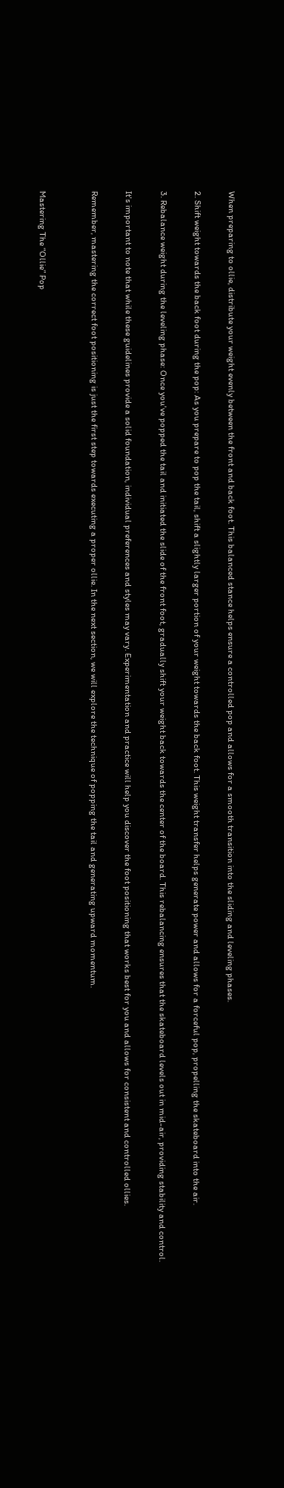When preparing to ollie, distribute your weight evenly between the front and back foot. This balanced stance helps ensure a controlled pop and allows for a smooth transition into the sliding and leveling phases.

2. Shift weight towards the back foot during the pop: As you prepare to pop the tail, shift a slightly larger portion of your weight towards the back foot. This weight transfer helps generate power and allows for a forceful pop, propelling the skateboard into the air.

3. Rebalance weight during the leveling phase: Once you've popped the tail and initiated the slide of the front foot, gradually shift your weight back towards the center of the board. This rebalancing ensures that the skateboard levels out in mid-air, providing stability and control.

It's important to note that while these guidelines provide a solid foundation, individual preferences and styles may vary. Experimentation and practice will help you discover the foot positioning that works best for you and allows for consistent and controlled ollies.

Remember, mastering the correct foot positioning is just the first step towards executing a proper ollie. In the next section, we will explore the technique of popping the tail and generating upward momentum.


Mastering The “Ollie” Pop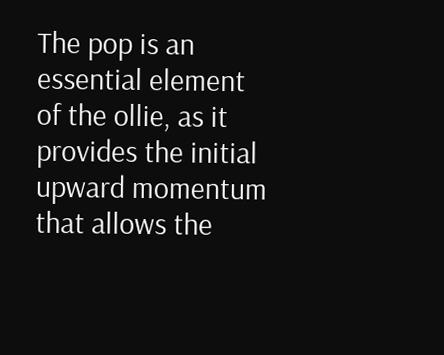The pop is an essential element of the ollie, as it provides the initial upward momentum that allows the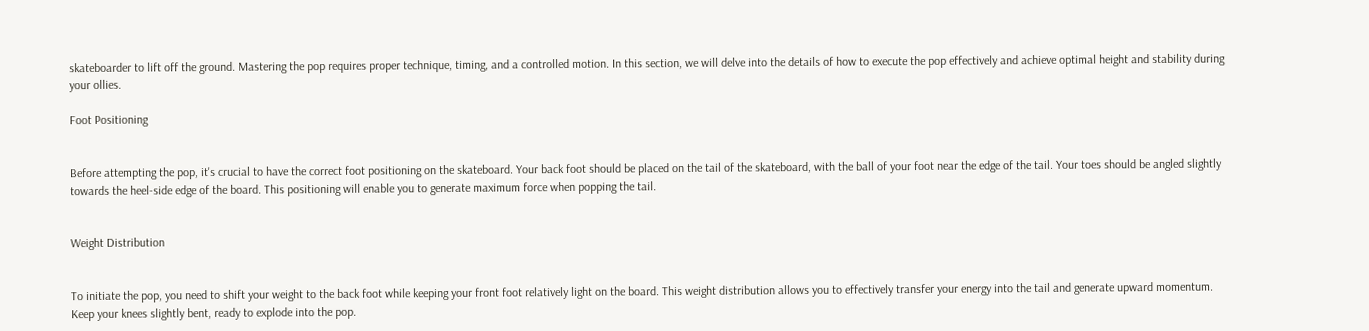skateboarder to lift off the ground. Mastering the pop requires proper technique, timing, and a controlled motion. In this section, we will delve into the details of how to execute the pop effectively and achieve optimal height and stability during your ollies.

Foot Positioning


Before attempting the pop, it's crucial to have the correct foot positioning on the skateboard. Your back foot should be placed on the tail of the skateboard, with the ball of your foot near the edge of the tail. Your toes should be angled slightly towards the heel-side edge of the board. This positioning will enable you to generate maximum force when popping the tail.


Weight Distribution


To initiate the pop, you need to shift your weight to the back foot while keeping your front foot relatively light on the board. This weight distribution allows you to effectively transfer your energy into the tail and generate upward momentum. Keep your knees slightly bent, ready to explode into the pop.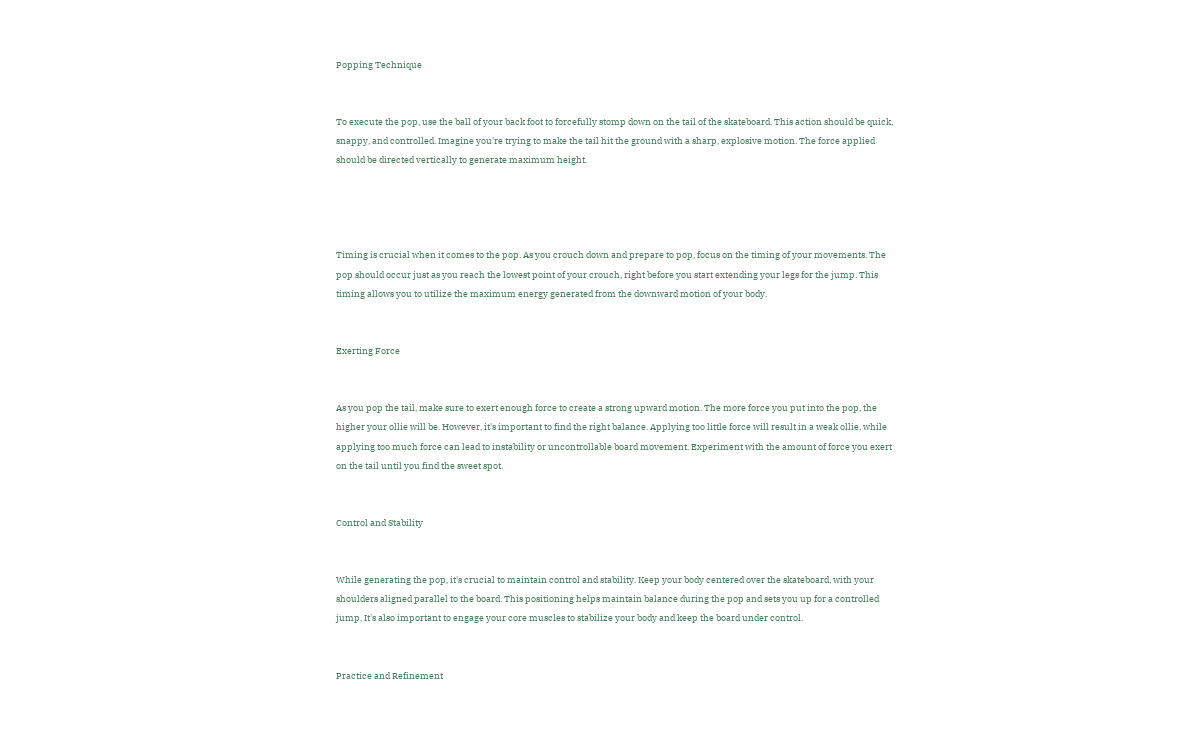Popping Technique


To execute the pop, use the ball of your back foot to forcefully stomp down on the tail of the skateboard. This action should be quick, snappy, and controlled. Imagine you're trying to make the tail hit the ground with a sharp, explosive motion. The force applied should be directed vertically to generate maximum height.




Timing is crucial when it comes to the pop. As you crouch down and prepare to pop, focus on the timing of your movements. The pop should occur just as you reach the lowest point of your crouch, right before you start extending your legs for the jump. This timing allows you to utilize the maximum energy generated from the downward motion of your body.


Exerting Force


As you pop the tail, make sure to exert enough force to create a strong upward motion. The more force you put into the pop, the higher your ollie will be. However, it's important to find the right balance. Applying too little force will result in a weak ollie, while applying too much force can lead to instability or uncontrollable board movement. Experiment with the amount of force you exert on the tail until you find the sweet spot.


Control and Stability


While generating the pop, it's crucial to maintain control and stability. Keep your body centered over the skateboard, with your shoulders aligned parallel to the board. This positioning helps maintain balance during the pop and sets you up for a controlled jump. It's also important to engage your core muscles to stabilize your body and keep the board under control.


Practice and Refinement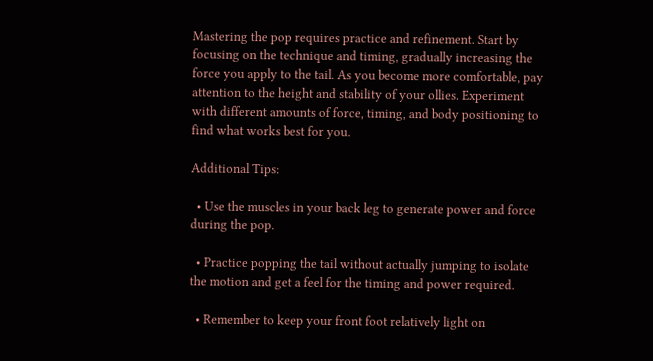Mastering the pop requires practice and refinement. Start by focusing on the technique and timing, gradually increasing the force you apply to the tail. As you become more comfortable, pay attention to the height and stability of your ollies. Experiment with different amounts of force, timing, and body positioning to find what works best for you.

Additional Tips:

  • Use the muscles in your back leg to generate power and force during the pop.

  • Practice popping the tail without actually jumping to isolate the motion and get a feel for the timing and power required.

  • Remember to keep your front foot relatively light on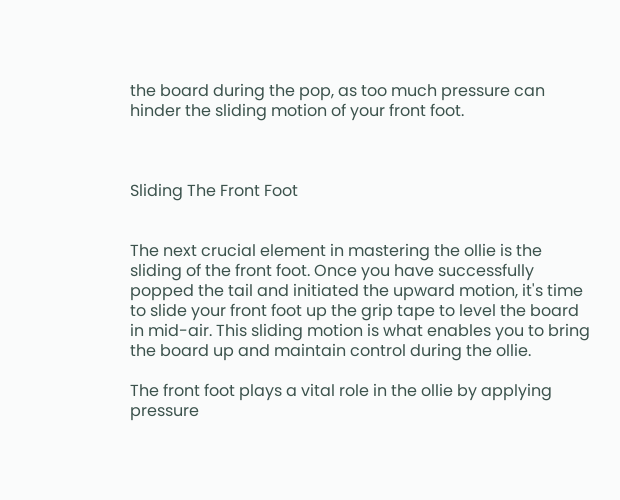the board during the pop, as too much pressure can hinder the sliding motion of your front foot.



Sliding The Front Foot


The next crucial element in mastering the ollie is the sliding of the front foot. Once you have successfully popped the tail and initiated the upward motion, it's time to slide your front foot up the grip tape to level the board in mid-air. This sliding motion is what enables you to bring the board up and maintain control during the ollie.

The front foot plays a vital role in the ollie by applying pressure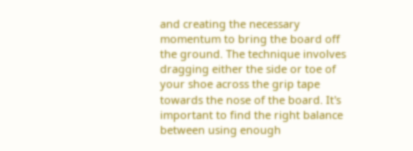and creating the necessary momentum to bring the board off the ground. The technique involves dragging either the side or toe of your shoe across the grip tape towards the nose of the board. It's important to find the right balance between using enough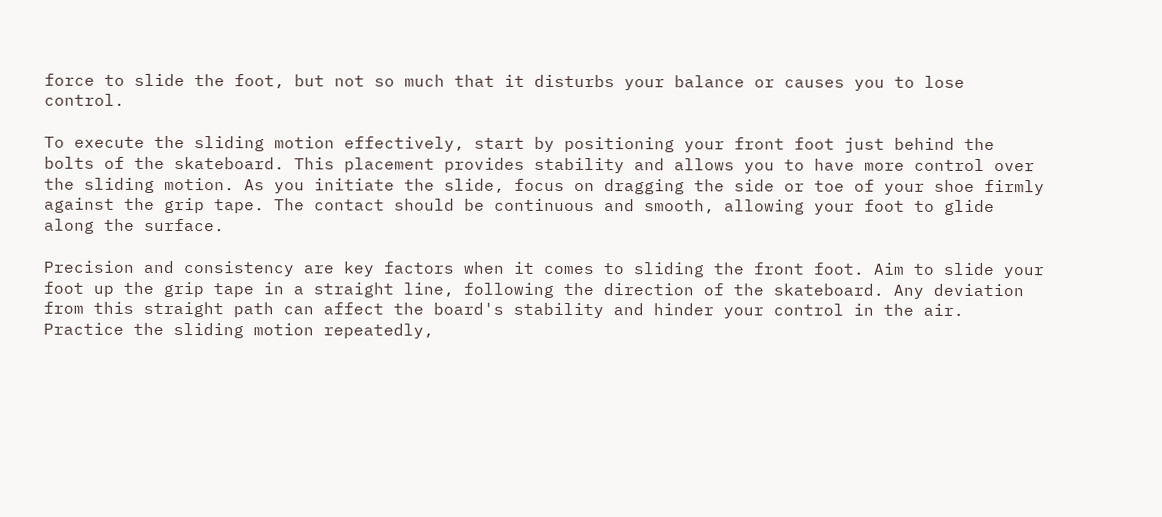force to slide the foot, but not so much that it disturbs your balance or causes you to lose control.

To execute the sliding motion effectively, start by positioning your front foot just behind the bolts of the skateboard. This placement provides stability and allows you to have more control over the sliding motion. As you initiate the slide, focus on dragging the side or toe of your shoe firmly against the grip tape. The contact should be continuous and smooth, allowing your foot to glide along the surface.

Precision and consistency are key factors when it comes to sliding the front foot. Aim to slide your foot up the grip tape in a straight line, following the direction of the skateboard. Any deviation from this straight path can affect the board's stability and hinder your control in the air. Practice the sliding motion repeatedly,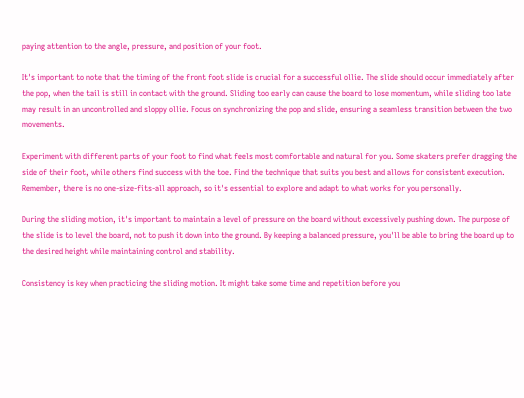paying attention to the angle, pressure, and position of your foot.

It's important to note that the timing of the front foot slide is crucial for a successful ollie. The slide should occur immediately after the pop, when the tail is still in contact with the ground. Sliding too early can cause the board to lose momentum, while sliding too late may result in an uncontrolled and sloppy ollie. Focus on synchronizing the pop and slide, ensuring a seamless transition between the two movements.

Experiment with different parts of your foot to find what feels most comfortable and natural for you. Some skaters prefer dragging the side of their foot, while others find success with the toe. Find the technique that suits you best and allows for consistent execution. Remember, there is no one-size-fits-all approach, so it's essential to explore and adapt to what works for you personally.

During the sliding motion, it's important to maintain a level of pressure on the board without excessively pushing down. The purpose of the slide is to level the board, not to push it down into the ground. By keeping a balanced pressure, you'll be able to bring the board up to the desired height while maintaining control and stability.

Consistency is key when practicing the sliding motion. It might take some time and repetition before you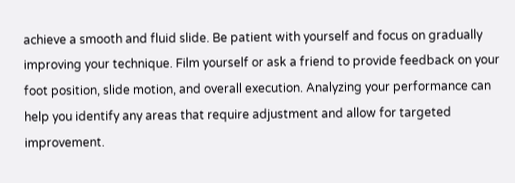achieve a smooth and fluid slide. Be patient with yourself and focus on gradually improving your technique. Film yourself or ask a friend to provide feedback on your foot position, slide motion, and overall execution. Analyzing your performance can help you identify any areas that require adjustment and allow for targeted improvement.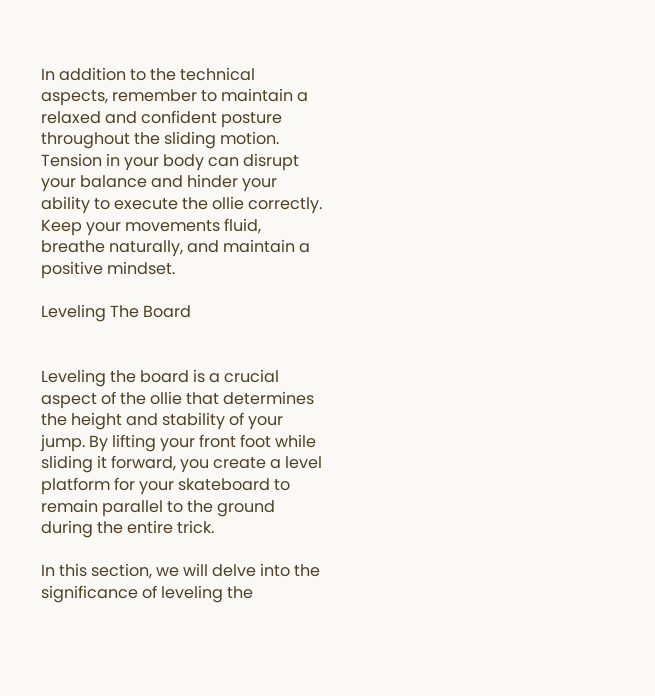In addition to the technical aspects, remember to maintain a relaxed and confident posture throughout the sliding motion. Tension in your body can disrupt your balance and hinder your ability to execute the ollie correctly. Keep your movements fluid, breathe naturally, and maintain a positive mindset.

Leveling The Board


Leveling the board is a crucial aspect of the ollie that determines the height and stability of your jump. By lifting your front foot while sliding it forward, you create a level platform for your skateboard to remain parallel to the ground during the entire trick.

In this section, we will delve into the significance of leveling the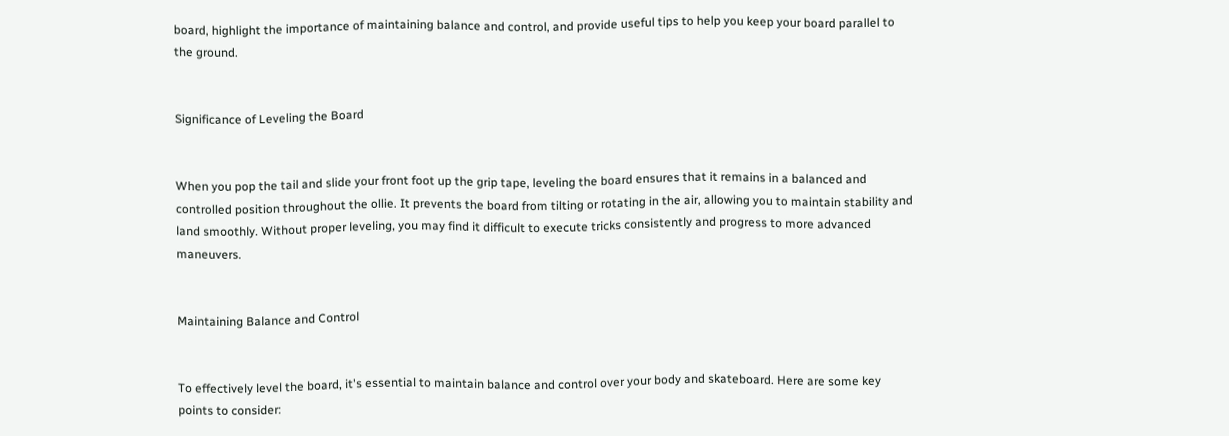board, highlight the importance of maintaining balance and control, and provide useful tips to help you keep your board parallel to the ground.


Significance of Leveling the Board


When you pop the tail and slide your front foot up the grip tape, leveling the board ensures that it remains in a balanced and controlled position throughout the ollie. It prevents the board from tilting or rotating in the air, allowing you to maintain stability and land smoothly. Without proper leveling, you may find it difficult to execute tricks consistently and progress to more advanced maneuvers.


Maintaining Balance and Control


To effectively level the board, it's essential to maintain balance and control over your body and skateboard. Here are some key points to consider: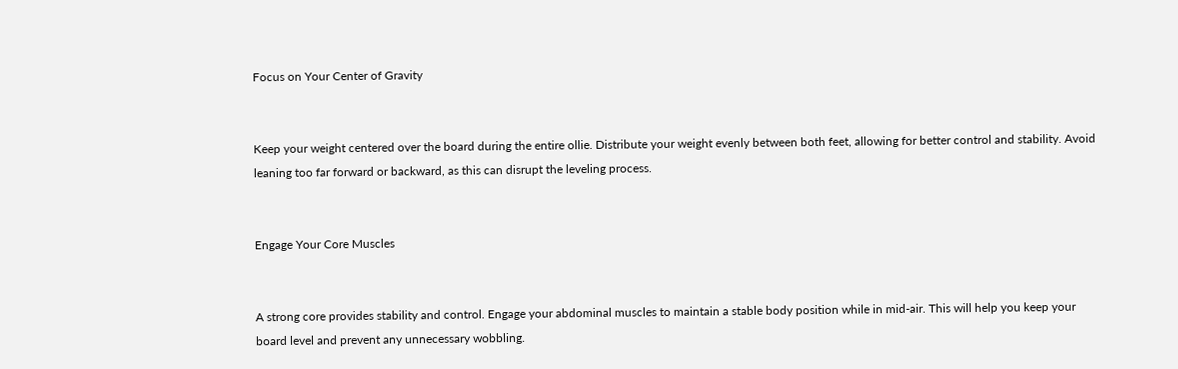Focus on Your Center of Gravity


Keep your weight centered over the board during the entire ollie. Distribute your weight evenly between both feet, allowing for better control and stability. Avoid leaning too far forward or backward, as this can disrupt the leveling process.


Engage Your Core Muscles


A strong core provides stability and control. Engage your abdominal muscles to maintain a stable body position while in mid-air. This will help you keep your board level and prevent any unnecessary wobbling.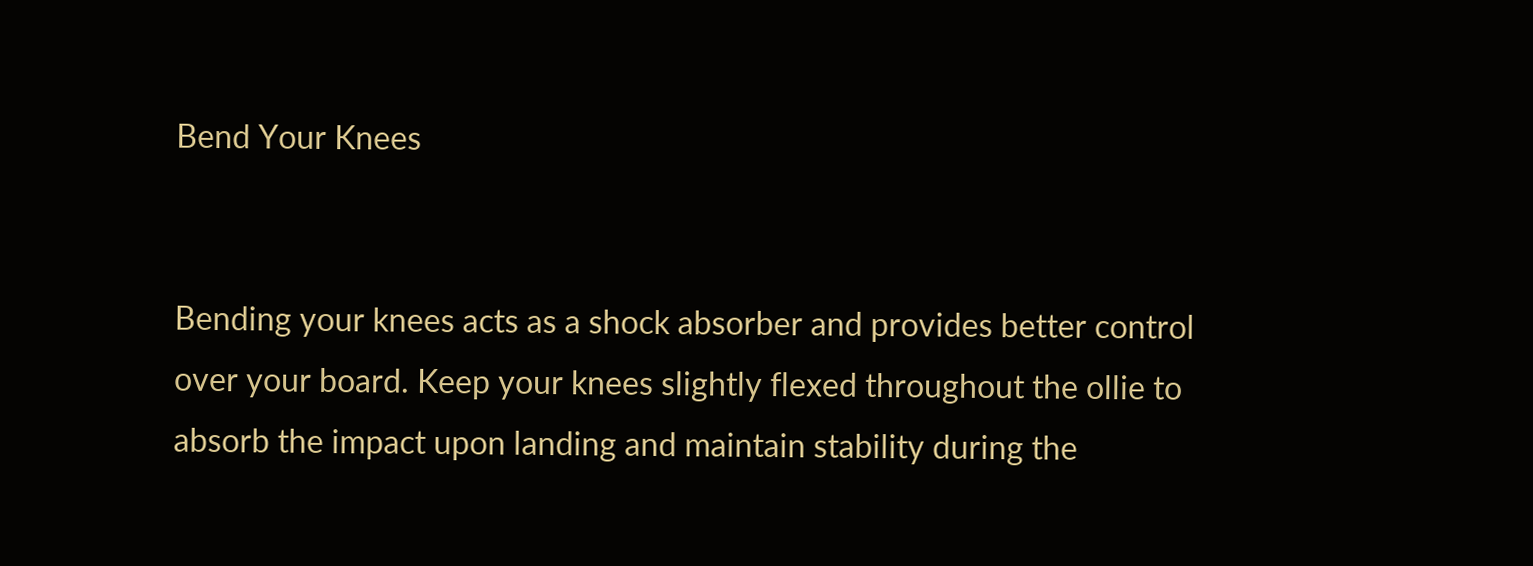Bend Your Knees


Bending your knees acts as a shock absorber and provides better control over your board. Keep your knees slightly flexed throughout the ollie to absorb the impact upon landing and maintain stability during the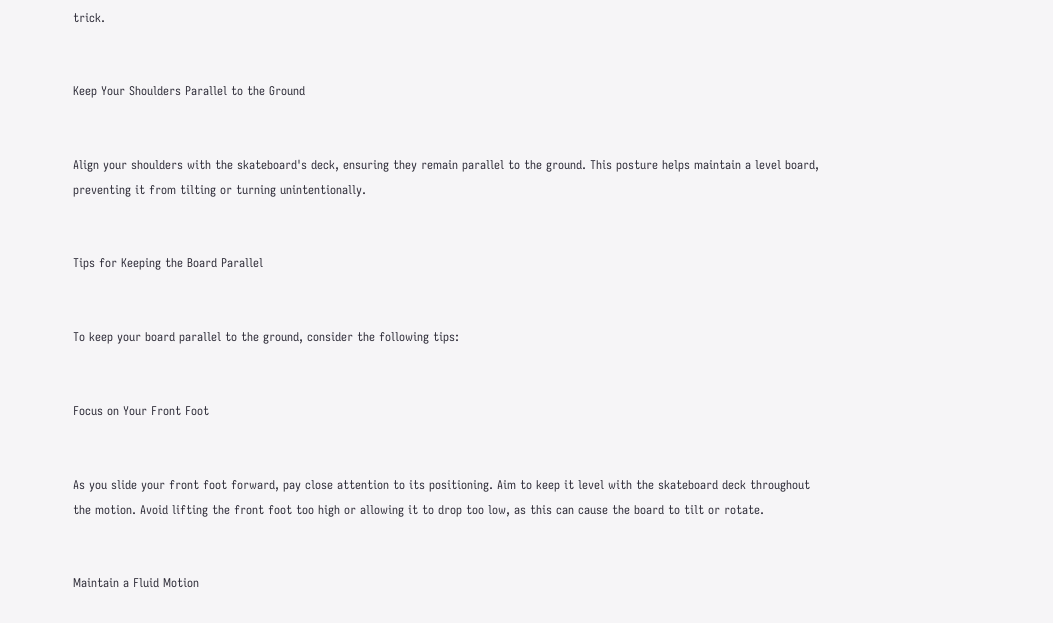trick.


Keep Your Shoulders Parallel to the Ground


Align your shoulders with the skateboard's deck, ensuring they remain parallel to the ground. This posture helps maintain a level board, preventing it from tilting or turning unintentionally.


Tips for Keeping the Board Parallel


To keep your board parallel to the ground, consider the following tips:


Focus on Your Front Foot


As you slide your front foot forward, pay close attention to its positioning. Aim to keep it level with the skateboard deck throughout the motion. Avoid lifting the front foot too high or allowing it to drop too low, as this can cause the board to tilt or rotate.


Maintain a Fluid Motion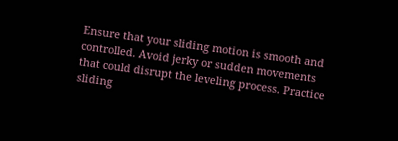Ensure that your sliding motion is smooth and controlled. Avoid jerky or sudden movements that could disrupt the leveling process. Practice sliding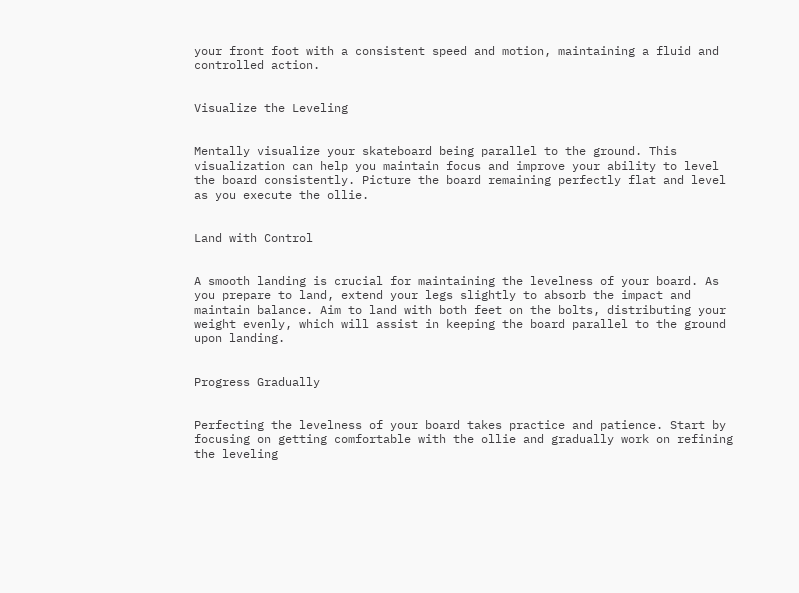your front foot with a consistent speed and motion, maintaining a fluid and controlled action.


Visualize the Leveling


Mentally visualize your skateboard being parallel to the ground. This visualization can help you maintain focus and improve your ability to level the board consistently. Picture the board remaining perfectly flat and level as you execute the ollie.


Land with Control


A smooth landing is crucial for maintaining the levelness of your board. As you prepare to land, extend your legs slightly to absorb the impact and maintain balance. Aim to land with both feet on the bolts, distributing your weight evenly, which will assist in keeping the board parallel to the ground upon landing.


Progress Gradually


Perfecting the levelness of your board takes practice and patience. Start by focusing on getting comfortable with the ollie and gradually work on refining the leveling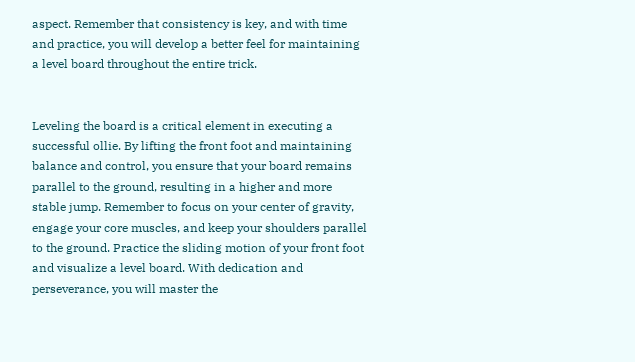aspect. Remember that consistency is key, and with time and practice, you will develop a better feel for maintaining a level board throughout the entire trick.


Leveling the board is a critical element in executing a successful ollie. By lifting the front foot and maintaining balance and control, you ensure that your board remains parallel to the ground, resulting in a higher and more stable jump. Remember to focus on your center of gravity, engage your core muscles, and keep your shoulders parallel to the ground. Practice the sliding motion of your front foot and visualize a level board. With dedication and perseverance, you will master the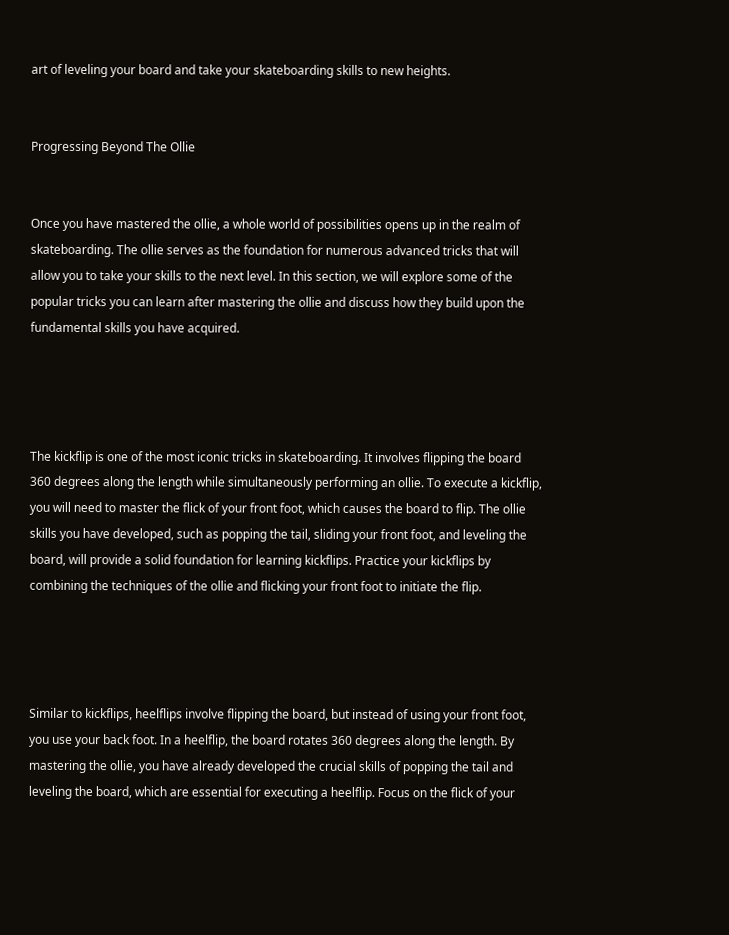art of leveling your board and take your skateboarding skills to new heights.


Progressing Beyond The Ollie


Once you have mastered the ollie, a whole world of possibilities opens up in the realm of skateboarding. The ollie serves as the foundation for numerous advanced tricks that will allow you to take your skills to the next level. In this section, we will explore some of the popular tricks you can learn after mastering the ollie and discuss how they build upon the fundamental skills you have acquired.




The kickflip is one of the most iconic tricks in skateboarding. It involves flipping the board 360 degrees along the length while simultaneously performing an ollie. To execute a kickflip, you will need to master the flick of your front foot, which causes the board to flip. The ollie skills you have developed, such as popping the tail, sliding your front foot, and leveling the board, will provide a solid foundation for learning kickflips. Practice your kickflips by combining the techniques of the ollie and flicking your front foot to initiate the flip.




Similar to kickflips, heelflips involve flipping the board, but instead of using your front foot, you use your back foot. In a heelflip, the board rotates 360 degrees along the length. By mastering the ollie, you have already developed the crucial skills of popping the tail and leveling the board, which are essential for executing a heelflip. Focus on the flick of your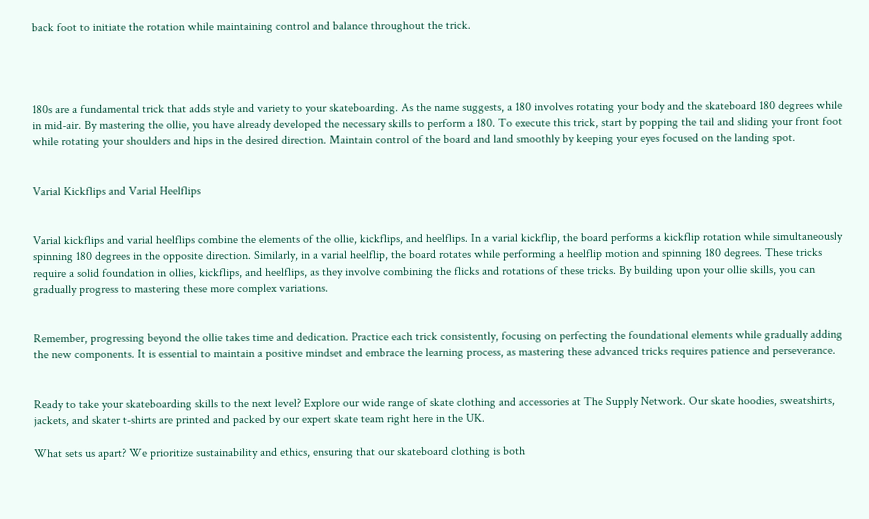back foot to initiate the rotation while maintaining control and balance throughout the trick.




180s are a fundamental trick that adds style and variety to your skateboarding. As the name suggests, a 180 involves rotating your body and the skateboard 180 degrees while in mid-air. By mastering the ollie, you have already developed the necessary skills to perform a 180. To execute this trick, start by popping the tail and sliding your front foot while rotating your shoulders and hips in the desired direction. Maintain control of the board and land smoothly by keeping your eyes focused on the landing spot.


Varial Kickflips and Varial Heelflips


Varial kickflips and varial heelflips combine the elements of the ollie, kickflips, and heelflips. In a varial kickflip, the board performs a kickflip rotation while simultaneously spinning 180 degrees in the opposite direction. Similarly, in a varial heelflip, the board rotates while performing a heelflip motion and spinning 180 degrees. These tricks require a solid foundation in ollies, kickflips, and heelflips, as they involve combining the flicks and rotations of these tricks. By building upon your ollie skills, you can gradually progress to mastering these more complex variations.


Remember, progressing beyond the ollie takes time and dedication. Practice each trick consistently, focusing on perfecting the foundational elements while gradually adding the new components. It is essential to maintain a positive mindset and embrace the learning process, as mastering these advanced tricks requires patience and perseverance.


Ready to take your skateboarding skills to the next level? Explore our wide range of skate clothing and accessories at The Supply Network. Our skate hoodies, sweatshirts, jackets, and skater t-shirts are printed and packed by our expert skate team right here in the UK.

What sets us apart? We prioritize sustainability and ethics, ensuring that our skateboard clothing is both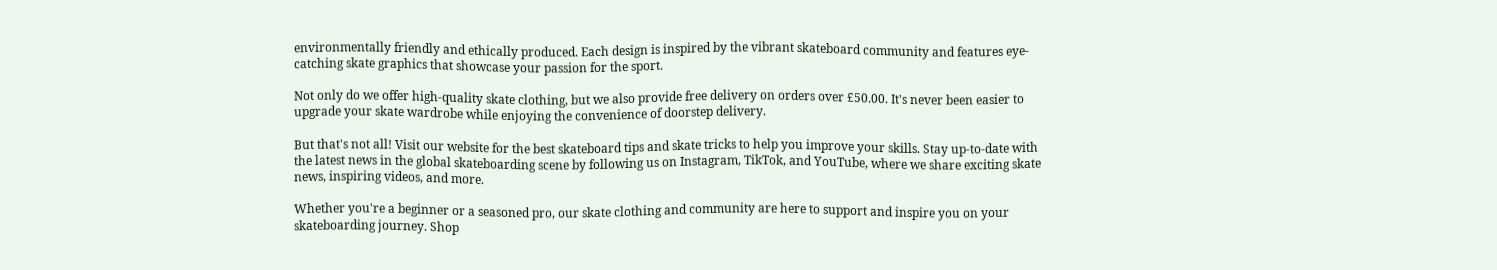environmentally friendly and ethically produced. Each design is inspired by the vibrant skateboard community and features eye-catching skate graphics that showcase your passion for the sport.

Not only do we offer high-quality skate clothing, but we also provide free delivery on orders over £50.00. It's never been easier to upgrade your skate wardrobe while enjoying the convenience of doorstep delivery.

But that's not all! Visit our website for the best skateboard tips and skate tricks to help you improve your skills. Stay up-to-date with the latest news in the global skateboarding scene by following us on Instagram, TikTok, and YouTube, where we share exciting skate news, inspiring videos, and more.

Whether you're a beginner or a seasoned pro, our skate clothing and community are here to support and inspire you on your skateboarding journey. Shop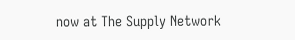now at The Supply Network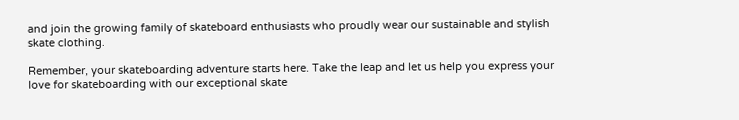and join the growing family of skateboard enthusiasts who proudly wear our sustainable and stylish skate clothing.

Remember, your skateboarding adventure starts here. Take the leap and let us help you express your love for skateboarding with our exceptional skate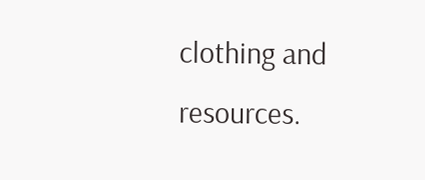clothing and resources.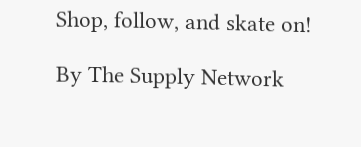Shop, follow, and skate on!

By The Supply Network